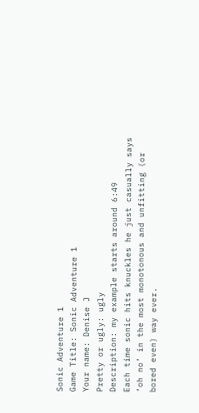Sonic Adventure 1
Game Title: Sonic Adventure 1
Your name: Denise J
Pretty or ugly: ugly
Description: my example starts around 6:49
Each time sonic hits knuckles he just casually says ‘oh no’ in the most monotonous and unfitting (or bored even) way ever.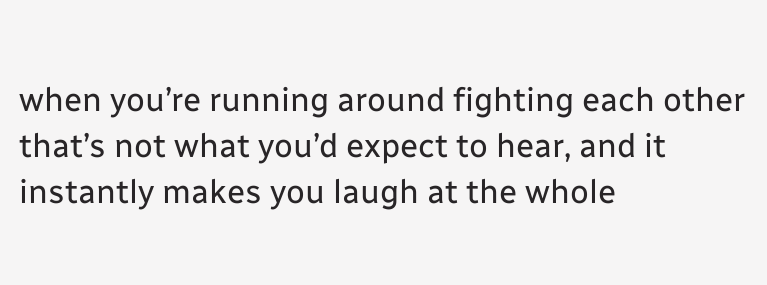when you’re running around fighting each other that’s not what you’d expect to hear, and it instantly makes you laugh at the whole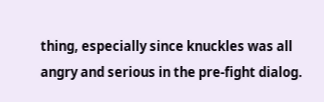thing, especially since knuckles was all angry and serious in the pre-fight dialog.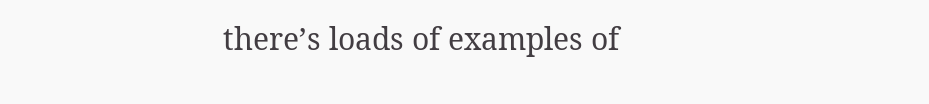there’s loads of examples of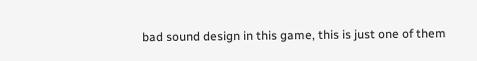bad sound design in this game, this is just one of them